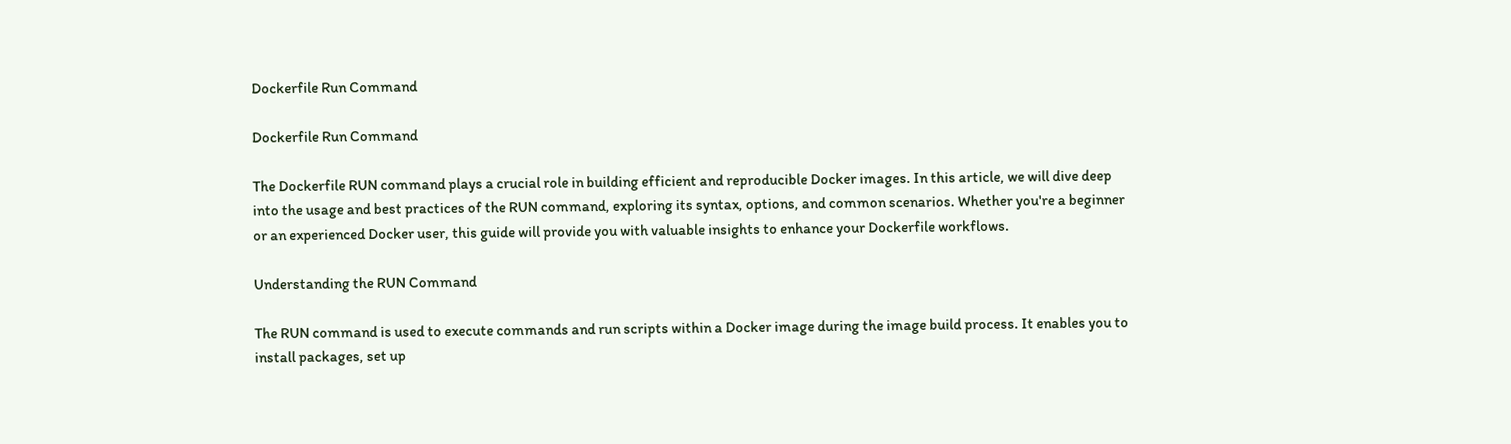Dockerfile Run Command

Dockerfile Run Command

The Dockerfile RUN command plays a crucial role in building efficient and reproducible Docker images. In this article, we will dive deep into the usage and best practices of the RUN command, exploring its syntax, options, and common scenarios. Whether you're a beginner or an experienced Docker user, this guide will provide you with valuable insights to enhance your Dockerfile workflows.

Understanding the RUN Command

The RUN command is used to execute commands and run scripts within a Docker image during the image build process. It enables you to install packages, set up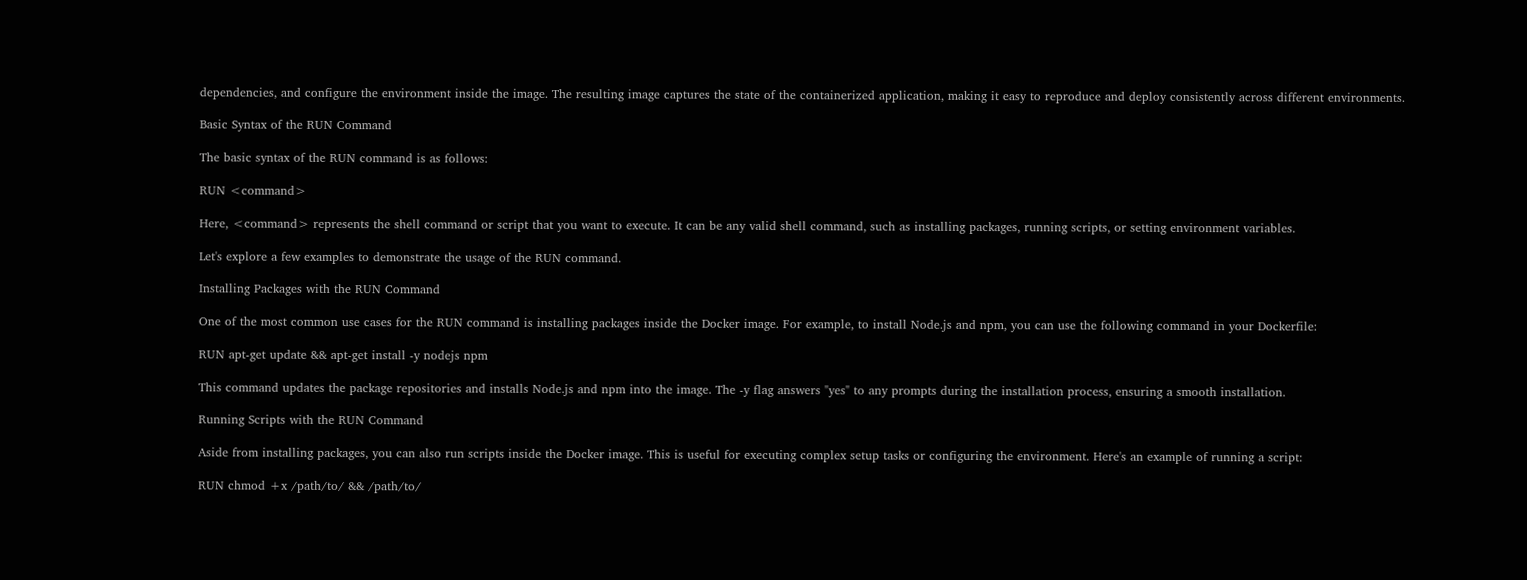dependencies, and configure the environment inside the image. The resulting image captures the state of the containerized application, making it easy to reproduce and deploy consistently across different environments.

Basic Syntax of the RUN Command

The basic syntax of the RUN command is as follows:

RUN <command>

Here, <command> represents the shell command or script that you want to execute. It can be any valid shell command, such as installing packages, running scripts, or setting environment variables.

Let's explore a few examples to demonstrate the usage of the RUN command.

Installing Packages with the RUN Command

One of the most common use cases for the RUN command is installing packages inside the Docker image. For example, to install Node.js and npm, you can use the following command in your Dockerfile:

RUN apt-get update && apt-get install -y nodejs npm

This command updates the package repositories and installs Node.js and npm into the image. The -y flag answers "yes" to any prompts during the installation process, ensuring a smooth installation.

Running Scripts with the RUN Command

Aside from installing packages, you can also run scripts inside the Docker image. This is useful for executing complex setup tasks or configuring the environment. Here's an example of running a script:

RUN chmod +x /path/to/ && /path/to/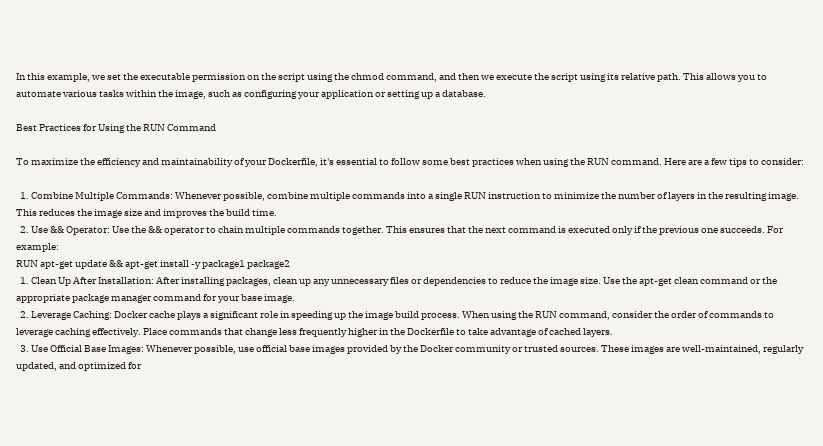In this example, we set the executable permission on the script using the chmod command, and then we execute the script using its relative path. This allows you to automate various tasks within the image, such as configuring your application or setting up a database.

Best Practices for Using the RUN Command

To maximize the efficiency and maintainability of your Dockerfile, it's essential to follow some best practices when using the RUN command. Here are a few tips to consider:

  1. Combine Multiple Commands: Whenever possible, combine multiple commands into a single RUN instruction to minimize the number of layers in the resulting image. This reduces the image size and improves the build time.
  2. Use && Operator: Use the && operator to chain multiple commands together. This ensures that the next command is executed only if the previous one succeeds. For example:
RUN apt-get update && apt-get install -y package1 package2
  1. Clean Up After Installation: After installing packages, clean up any unnecessary files or dependencies to reduce the image size. Use the apt-get clean command or the appropriate package manager command for your base image.
  2. Leverage Caching: Docker cache plays a significant role in speeding up the image build process. When using the RUN command, consider the order of commands to leverage caching effectively. Place commands that change less frequently higher in the Dockerfile to take advantage of cached layers.
  3. Use Official Base Images: Whenever possible, use official base images provided by the Docker community or trusted sources. These images are well-maintained, regularly updated, and optimized for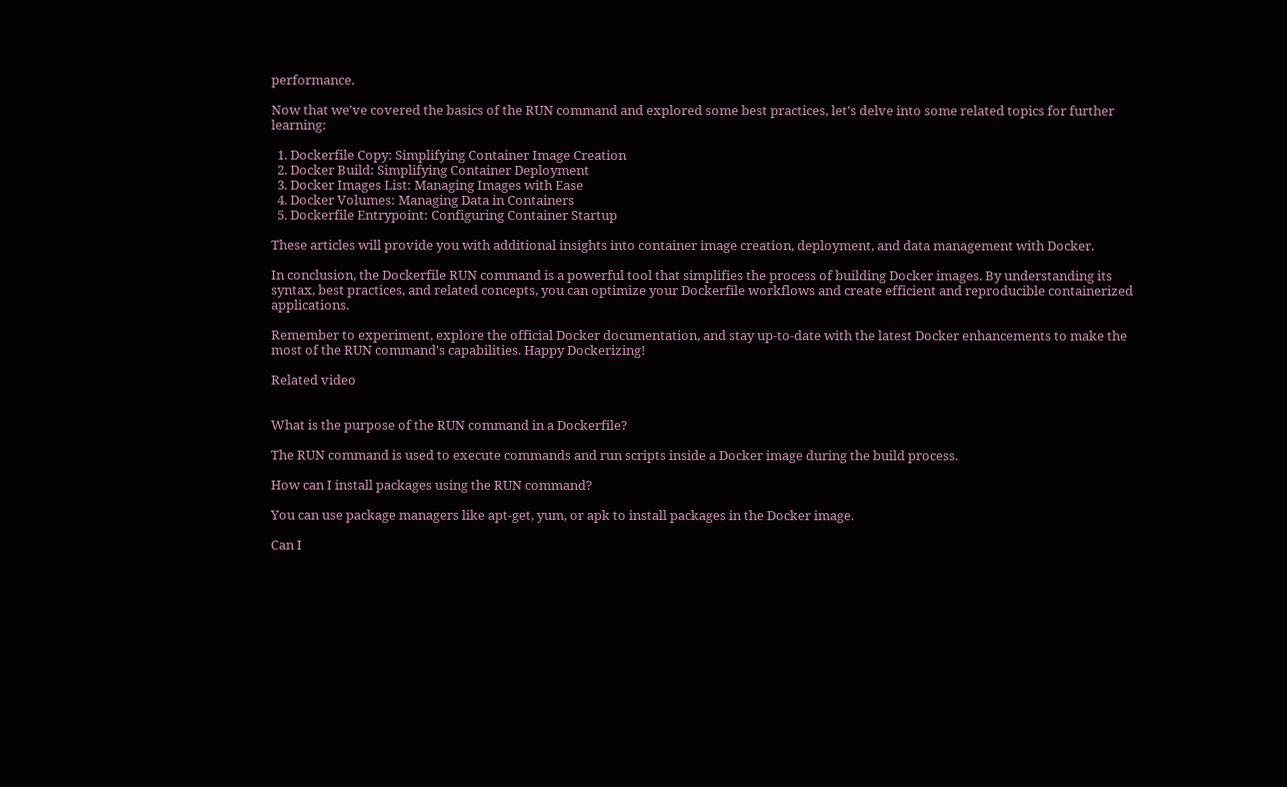performance.

Now that we've covered the basics of the RUN command and explored some best practices, let's delve into some related topics for further learning:

  1. Dockerfile Copy: Simplifying Container Image Creation
  2. Docker Build: Simplifying Container Deployment
  3. Docker Images List: Managing Images with Ease
  4. Docker Volumes: Managing Data in Containers
  5. Dockerfile Entrypoint: Configuring Container Startup

These articles will provide you with additional insights into container image creation, deployment, and data management with Docker.

In conclusion, the Dockerfile RUN command is a powerful tool that simplifies the process of building Docker images. By understanding its syntax, best practices, and related concepts, you can optimize your Dockerfile workflows and create efficient and reproducible containerized applications.

Remember to experiment, explore the official Docker documentation, and stay up-to-date with the latest Docker enhancements to make the most of the RUN command's capabilities. Happy Dockerizing!

Related video


What is the purpose of the RUN command in a Dockerfile?

The RUN command is used to execute commands and run scripts inside a Docker image during the build process.

How can I install packages using the RUN command?

You can use package managers like apt-get, yum, or apk to install packages in the Docker image.

Can I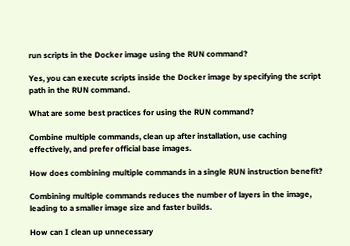run scripts in the Docker image using the RUN command?

Yes, you can execute scripts inside the Docker image by specifying the script path in the RUN command.

What are some best practices for using the RUN command?

Combine multiple commands, clean up after installation, use caching effectively, and prefer official base images.

How does combining multiple commands in a single RUN instruction benefit?

Combining multiple commands reduces the number of layers in the image, leading to a smaller image size and faster builds.

How can I clean up unnecessary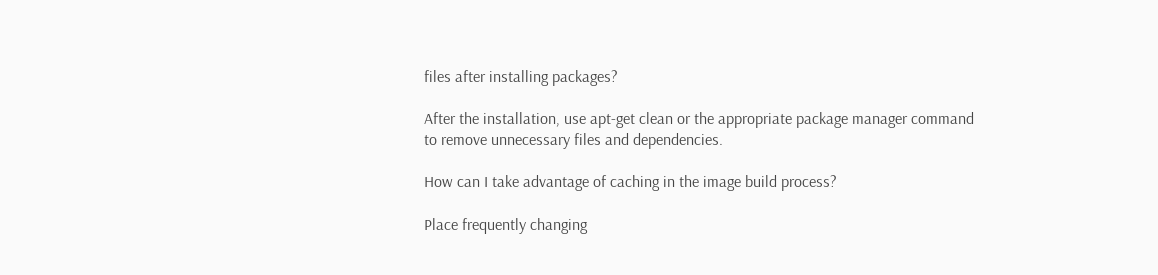files after installing packages?

After the installation, use apt-get clean or the appropriate package manager command to remove unnecessary files and dependencies.

How can I take advantage of caching in the image build process?

Place frequently changing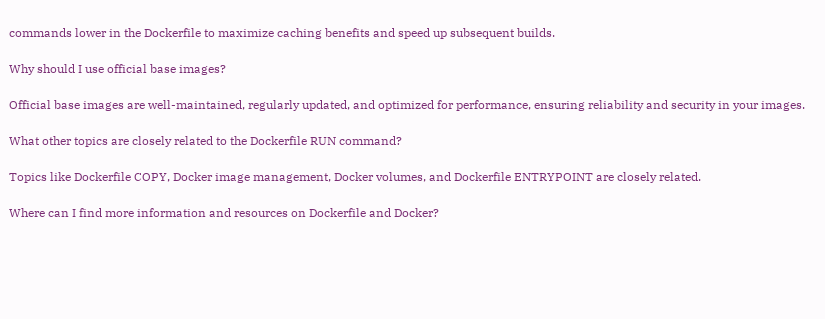commands lower in the Dockerfile to maximize caching benefits and speed up subsequent builds.

Why should I use official base images?

Official base images are well-maintained, regularly updated, and optimized for performance, ensuring reliability and security in your images.

What other topics are closely related to the Dockerfile RUN command?

Topics like Dockerfile COPY, Docker image management, Docker volumes, and Dockerfile ENTRYPOINT are closely related.

Where can I find more information and resources on Dockerfile and Docker?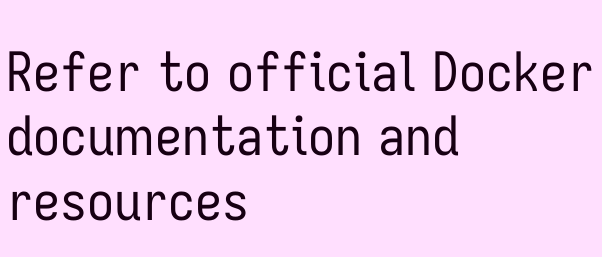Refer to official Docker documentation and resources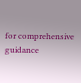for comprehensive guidance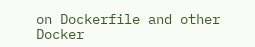on Dockerfile and other Docker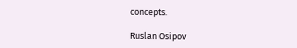concepts.

Ruslan Osipov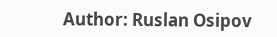Author: Ruslan Osipov